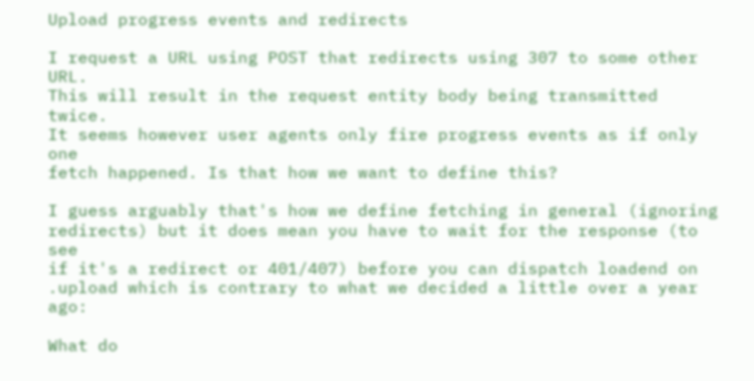Upload progress events and redirects

I request a URL using POST that redirects using 307 to some other URL.
This will result in the request entity body being transmitted twice.
It seems however user agents only fire progress events as if only one
fetch happened. Is that how we want to define this?

I guess arguably that's how we define fetching in general (ignoring
redirects) but it does mean you have to wait for the response (to see
if it's a redirect or 401/407) before you can dispatch loadend on
.upload which is contrary to what we decided a little over a year ago:

What do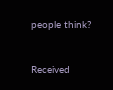people think?


Received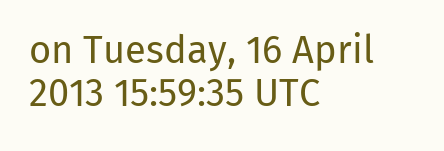on Tuesday, 16 April 2013 15:59:35 UTC